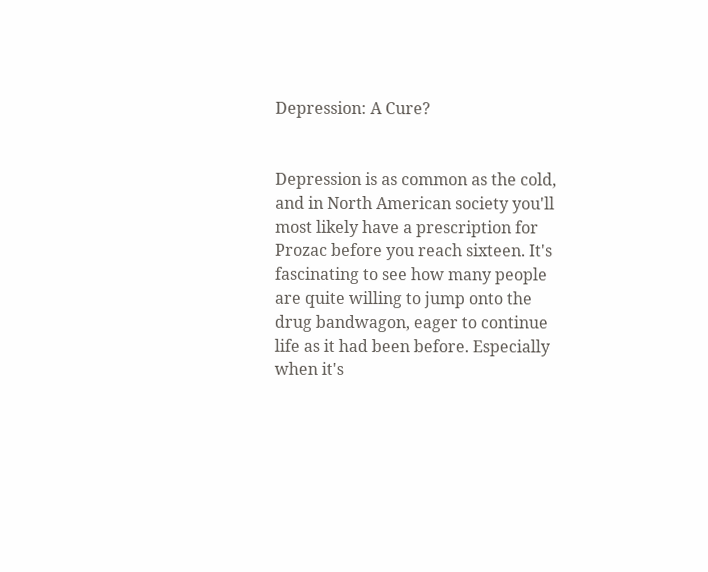Depression: A Cure?


Depression is as common as the cold, and in North American society you'll most likely have a prescription for Prozac before you reach sixteen. It's fascinating to see how many people are quite willing to jump onto the drug bandwagon, eager to continue life as it had been before. Especially when it's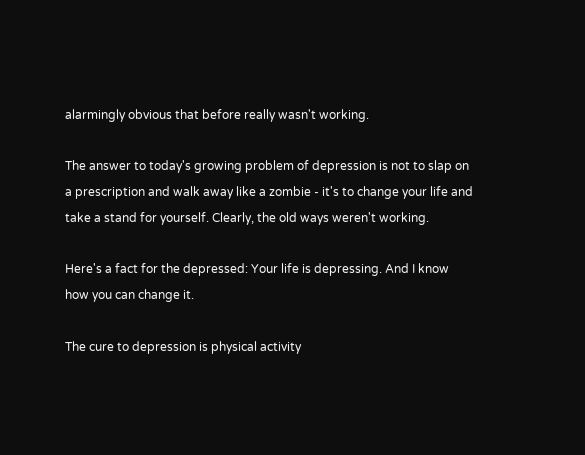alarmingly obvious that before really wasn't working.

The answer to today's growing problem of depression is not to slap on a prescription and walk away like a zombie - it's to change your life and take a stand for yourself. Clearly, the old ways weren't working.

Here's a fact for the depressed: Your life is depressing. And I know how you can change it.

The cure to depression is physical activity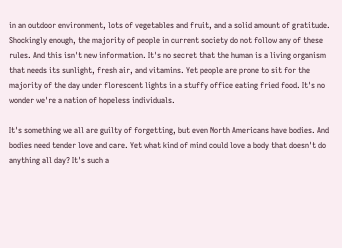in an outdoor environment, lots of vegetables and fruit, and a solid amount of gratitude. Shockingly enough, the majority of people in current society do not follow any of these rules. And this isn't new information. It's no secret that the human is a living organism that needs its sunlight, fresh air, and vitamins. Yet people are prone to sit for the majority of the day under florescent lights in a stuffy office eating fried food. It's no wonder we're a nation of hopeless individuals.

It's something we all are guilty of forgetting, but even North Americans have bodies. And bodies need tender love and care. Yet what kind of mind could love a body that doesn't do anything all day? It's such a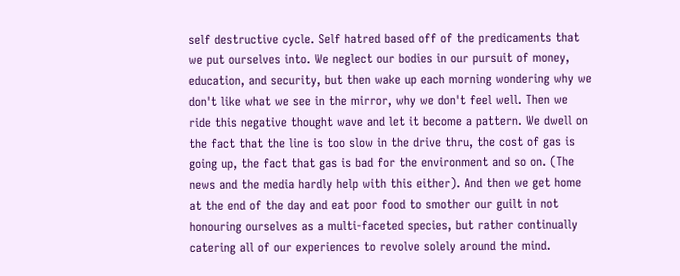self destructive cycle. Self hatred based off of the predicaments that we put ourselves into. We neglect our bodies in our pursuit of money, education, and security, but then wake up each morning wondering why we don't like what we see in the mirror, why we don't feel well. Then we ride this negative thought wave and let it become a pattern. We dwell on the fact that the line is too slow in the drive thru, the cost of gas is going up, the fact that gas is bad for the environment and so on. (The news and the media hardly help with this either). And then we get home at the end of the day and eat poor food to smother our guilt in not honouring ourselves as a multi-faceted species, but rather continually catering all of our experiences to revolve solely around the mind.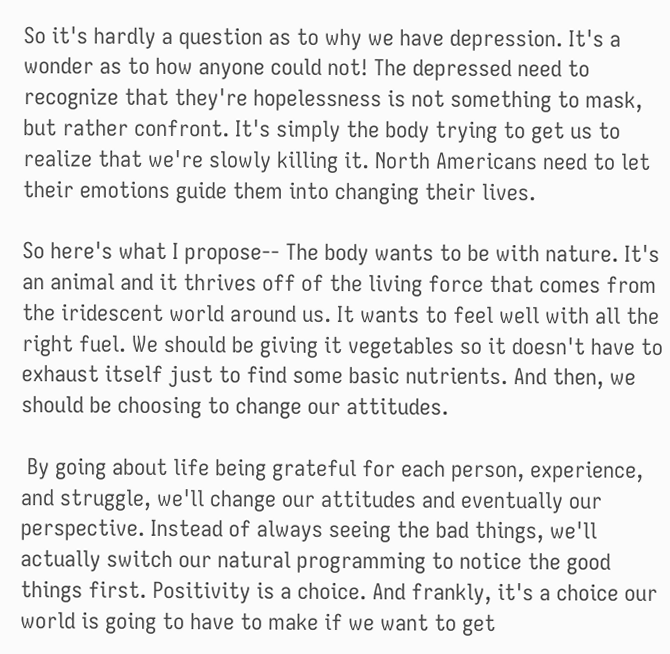So it's hardly a question as to why we have depression. It's a wonder as to how anyone could not! The depressed need to recognize that they're hopelessness is not something to mask, but rather confront. It's simply the body trying to get us to realize that we're slowly killing it. North Americans need to let their emotions guide them into changing their lives.

So here's what I propose-- The body wants to be with nature. It's an animal and it thrives off of the living force that comes from the iridescent world around us. It wants to feel well with all the right fuel. We should be giving it vegetables so it doesn't have to exhaust itself just to find some basic nutrients. And then, we should be choosing to change our attitudes.

 By going about life being grateful for each person, experience, and struggle, we'll change our attitudes and eventually our perspective. Instead of always seeing the bad things, we'll actually switch our natural programming to notice the good things first. Positivity is a choice. And frankly, it's a choice our world is going to have to make if we want to get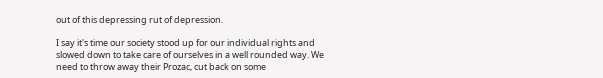out of this depressing rut of depression.

I say it's time our society stood up for our individual rights and slowed down to take care of ourselves in a well rounded way. We need to throw away their Prozac, cut back on some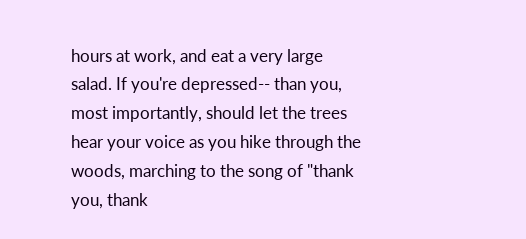hours at work, and eat a very large salad. If you're depressed-- than you, most importantly, should let the trees hear your voice as you hike through the woods, marching to the song of "thank you, thank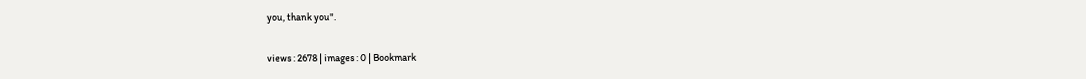you, thank you".

views : 2678 | images : 0 | Bookmark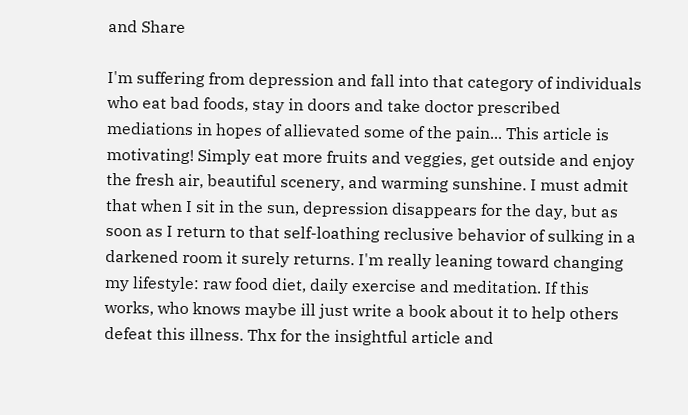and Share

I'm suffering from depression and fall into that category of individuals who eat bad foods, stay in doors and take doctor prescribed mediations in hopes of allievated some of the pain... This article is motivating! Simply eat more fruits and veggies, get outside and enjoy the fresh air, beautiful scenery, and warming sunshine. I must admit that when I sit in the sun, depression disappears for the day, but as soon as I return to that self-loathing reclusive behavior of sulking in a darkened room it surely returns. I'm really leaning toward changing my lifestyle: raw food diet, daily exercise and meditation. If this works, who knows maybe ill just write a book about it to help others defeat this illness. Thx for the insightful article and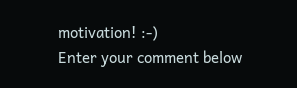motivation! :-)
Enter your comment below